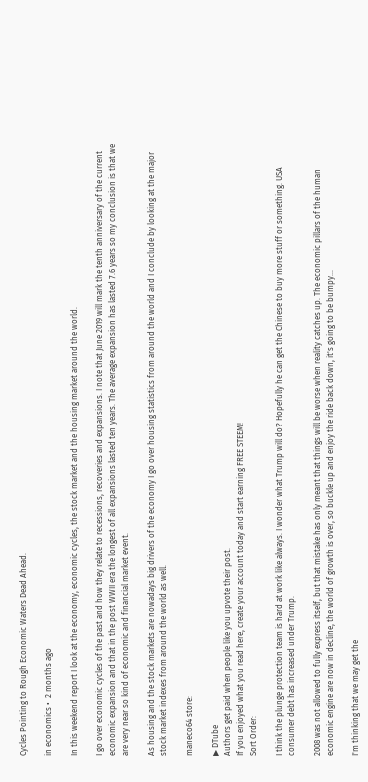Cycles Pointing to Rough Economic Waters Dead Ahead.

in economics •  2 months ago

In this weekend report I look at the economy, economic cycles, the stock market and the housing market around the world.

I go over economic cycles of the past and how they relate to recessions, recoveries and expansions. I note that June 2019 will mark the tenth anniversary of the current economic expansion and that in the post WWII era the longest of all expansions lasted ten years. The average expansion has lasted 7.6 years so my conclusion is that we are very near so kind of economic and financial market event.

As housing and the stock markets are nowadays big drivers of the economy I go over housing statistics from around the world and I conclude by looking at the major stock market indexes from around the world as well.

maneco64 store:

▶ DTube
Authors get paid when people like you upvote their post.
If you enjoyed what you read here, create your account today and start earning FREE STEEM!
Sort Order:

I think the plunge protection team is hard at work like always. I wonder what Trump will do? Hopefully he can get the Chinese to buy more stuff or something. USA consumer debt has increased under Trump.

2008 was not allowed to fully express itself, but that mistake has only meant that things will be worse when reality catches up. The economic pillars of the human economic engine are now in decline, the world of growth is over, so buckle up and enjoy the ride back down, it's going to be bumpy...

I'm thinking that we may get the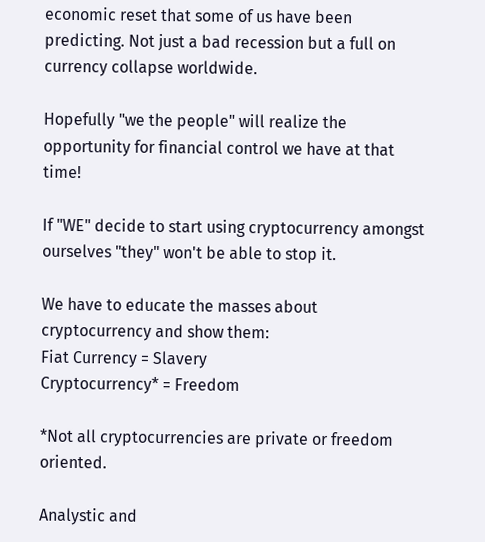economic reset that some of us have been predicting. Not just a bad recession but a full on currency collapse worldwide.

Hopefully "we the people" will realize the opportunity for financial control we have at that time!

If "WE" decide to start using cryptocurrency amongst ourselves "they" won't be able to stop it.

We have to educate the masses about cryptocurrency and show them:
Fiat Currency = Slavery
Cryptocurrency* = Freedom

*Not all cryptocurrencies are private or freedom oriented.

Analystic and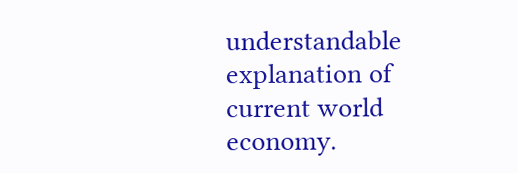understandable explanation of current world economy.